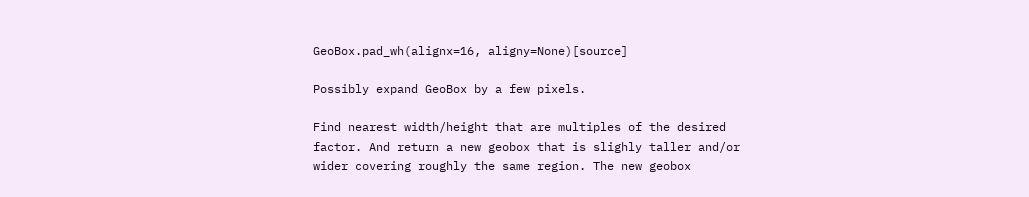GeoBox.pad_wh(alignx=16, aligny=None)[source]

Possibly expand GeoBox by a few pixels.

Find nearest width/height that are multiples of the desired factor. And return a new geobox that is slighly taller and/or wider covering roughly the same region. The new geobox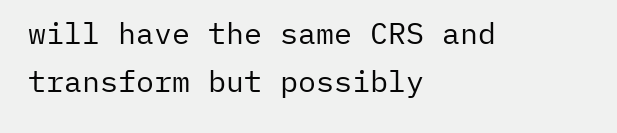will have the same CRS and transform but possibly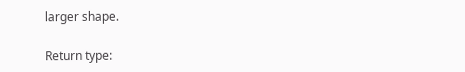larger shape.

Return type: